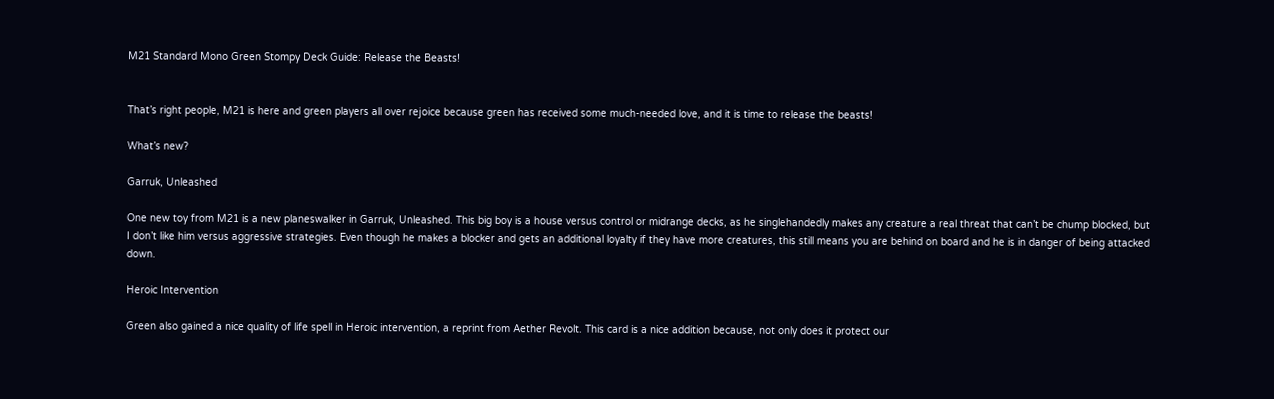M21 Standard Mono Green Stompy Deck Guide: Release the Beasts!


That’s right people, M21 is here and green players all over rejoice because green has received some much-needed love, and it is time to release the beasts!

What’s new?

Garruk, Unleashed

One new toy from M21 is a new planeswalker in Garruk, Unleashed. This big boy is a house versus control or midrange decks, as he singlehandedly makes any creature a real threat that can’t be chump blocked, but I don’t like him versus aggressive strategies. Even though he makes a blocker and gets an additional loyalty if they have more creatures, this still means you are behind on board and he is in danger of being attacked down.

Heroic Intervention

Green also gained a nice quality of life spell in Heroic intervention, a reprint from Aether Revolt. This card is a nice addition because, not only does it protect our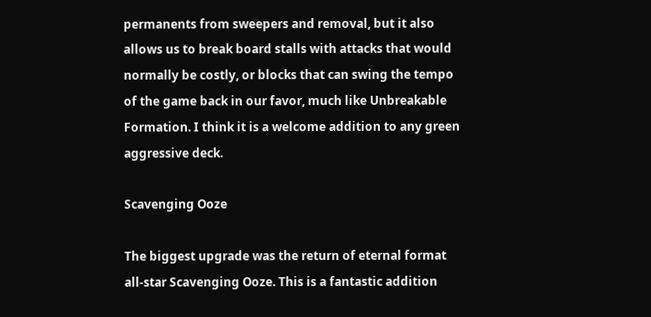permanents from sweepers and removal, but it also allows us to break board stalls with attacks that would normally be costly, or blocks that can swing the tempo of the game back in our favor, much like Unbreakable Formation. I think it is a welcome addition to any green aggressive deck.

Scavenging Ooze

The biggest upgrade was the return of eternal format all-star Scavenging Ooze. This is a fantastic addition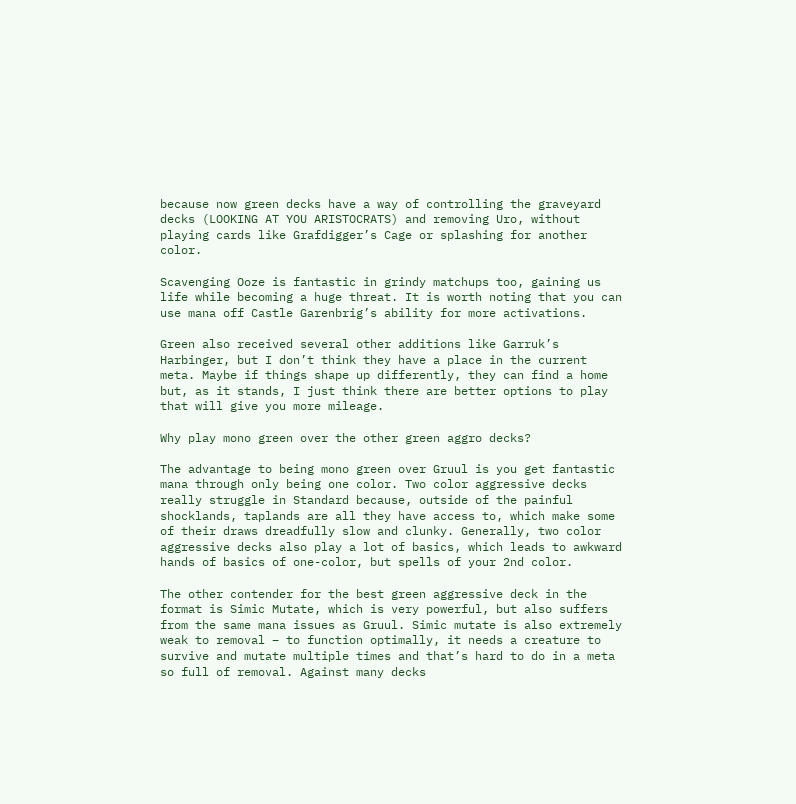because now green decks have a way of controlling the graveyard decks (LOOKING AT YOU ARISTOCRATS) and removing Uro, without playing cards like Grafdigger’s Cage or splashing for another color.

Scavenging Ooze is fantastic in grindy matchups too, gaining us life while becoming a huge threat. It is worth noting that you can use mana off Castle Garenbrig’s ability for more activations.

Green also received several other additions like Garruk’s Harbinger, but I don’t think they have a place in the current meta. Maybe if things shape up differently, they can find a home but, as it stands, I just think there are better options to play that will give you more mileage.

Why play mono green over the other green aggro decks?

The advantage to being mono green over Gruul is you get fantastic mana through only being one color. Two color aggressive decks really struggle in Standard because, outside of the painful shocklands, taplands are all they have access to, which make some of their draws dreadfully slow and clunky. Generally, two color aggressive decks also play a lot of basics, which leads to awkward hands of basics of one-color, but spells of your 2nd color.

The other contender for the best green aggressive deck in the format is Simic Mutate, which is very powerful, but also suffers from the same mana issues as Gruul. Simic mutate is also extremely weak to removal – to function optimally, it needs a creature to survive and mutate multiple times and that’s hard to do in a meta so full of removal. Against many decks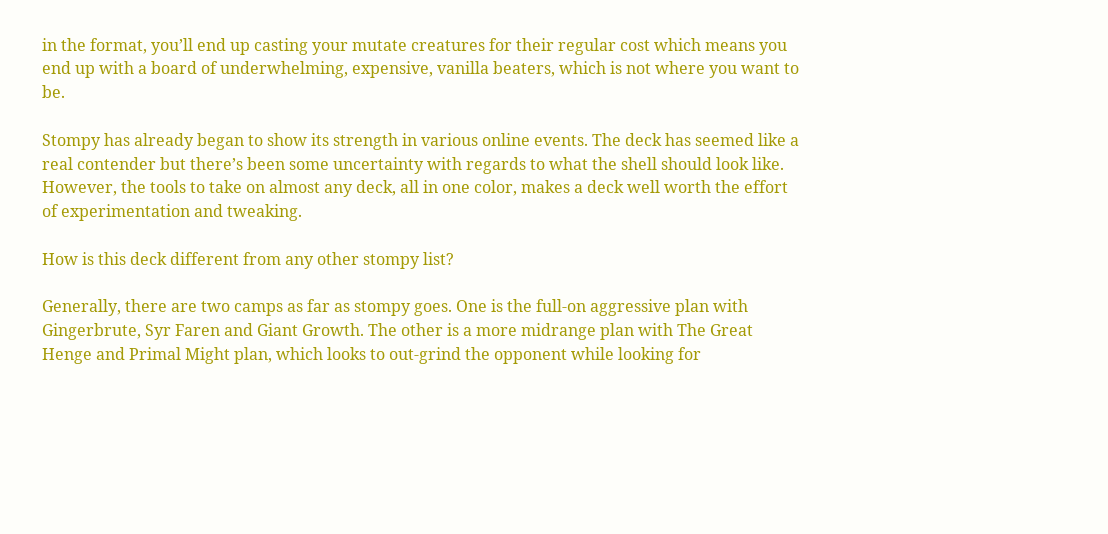in the format, you’ll end up casting your mutate creatures for their regular cost which means you end up with a board of underwhelming, expensive, vanilla beaters, which is not where you want to be.

Stompy has already began to show its strength in various online events. The deck has seemed like a real contender but there’s been some uncertainty with regards to what the shell should look like. However, the tools to take on almost any deck, all in one color, makes a deck well worth the effort of experimentation and tweaking.

How is this deck different from any other stompy list?

Generally, there are two camps as far as stompy goes. One is the full-on aggressive plan with Gingerbrute, Syr Faren and Giant Growth. The other is a more midrange plan with The Great Henge and Primal Might plan, which looks to out-grind the opponent while looking for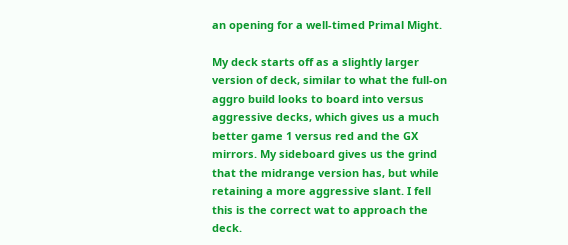an opening for a well-timed Primal Might.

My deck starts off as a slightly larger version of deck, similar to what the full-on aggro build looks to board into versus aggressive decks, which gives us a much better game 1 versus red and the GX mirrors. My sideboard gives us the grind that the midrange version has, but while retaining a more aggressive slant. I fell this is the correct wat to approach the deck.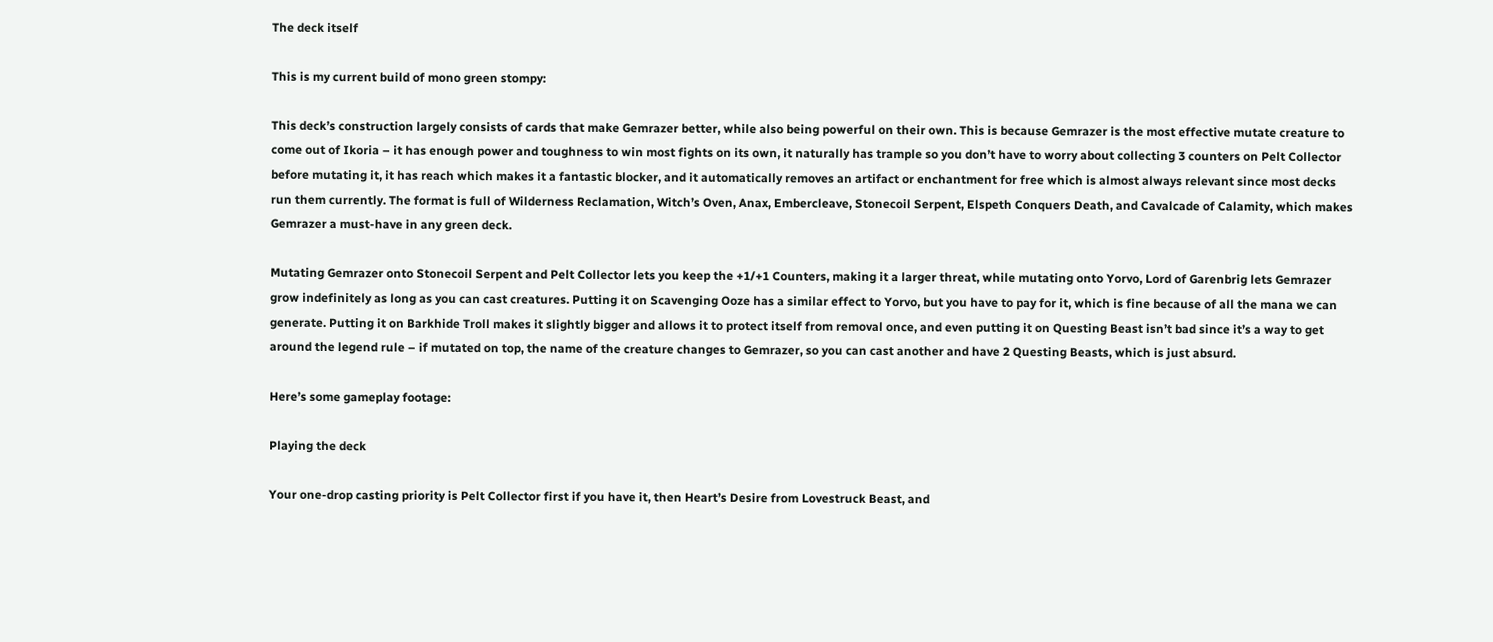The deck itself

This is my current build of mono green stompy:

This deck’s construction largely consists of cards that make Gemrazer better, while also being powerful on their own. This is because Gemrazer is the most effective mutate creature to come out of Ikoria – it has enough power and toughness to win most fights on its own, it naturally has trample so you don’t have to worry about collecting 3 counters on Pelt Collector before mutating it, it has reach which makes it a fantastic blocker, and it automatically removes an artifact or enchantment for free which is almost always relevant since most decks run them currently. The format is full of Wilderness Reclamation, Witch’s Oven, Anax, Embercleave, Stonecoil Serpent, Elspeth Conquers Death, and Cavalcade of Calamity, which makes Gemrazer a must-have in any green deck.

Mutating Gemrazer onto Stonecoil Serpent and Pelt Collector lets you keep the +1/+1 Counters, making it a larger threat, while mutating onto Yorvo, Lord of Garenbrig lets Gemrazer grow indefinitely as long as you can cast creatures. Putting it on Scavenging Ooze has a similar effect to Yorvo, but you have to pay for it, which is fine because of all the mana we can generate. Putting it on Barkhide Troll makes it slightly bigger and allows it to protect itself from removal once, and even putting it on Questing Beast isn’t bad since it’s a way to get around the legend rule – if mutated on top, the name of the creature changes to Gemrazer, so you can cast another and have 2 Questing Beasts, which is just absurd.

Here’s some gameplay footage:

Playing the deck

Your one-drop casting priority is Pelt Collector first if you have it, then Heart’s Desire from Lovestruck Beast, and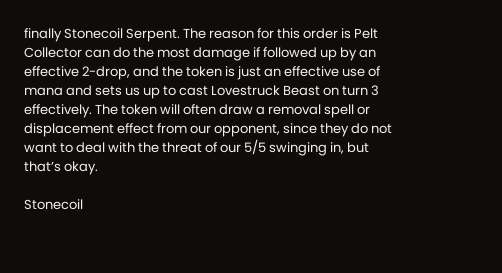finally Stonecoil Serpent. The reason for this order is Pelt Collector can do the most damage if followed up by an effective 2-drop, and the token is just an effective use of mana and sets us up to cast Lovestruck Beast on turn 3 effectively. The token will often draw a removal spell or displacement effect from our opponent, since they do not want to deal with the threat of our 5/5 swinging in, but that’s okay.

Stonecoil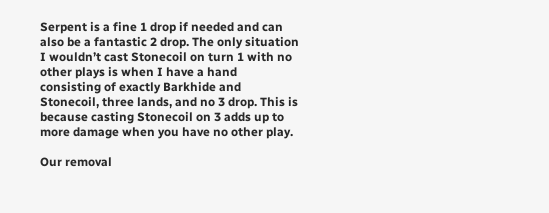Serpent is a fine 1 drop if needed and can also be a fantastic 2 drop. The only situation I wouldn’t cast Stonecoil on turn 1 with no other plays is when I have a hand consisting of exactly Barkhide and Stonecoil, three lands, and no 3 drop. This is because casting Stonecoil on 3 adds up to more damage when you have no other play.

Our removal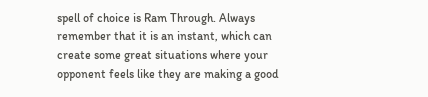spell of choice is Ram Through. Always remember that it is an instant, which can create some great situations where your opponent feels like they are making a good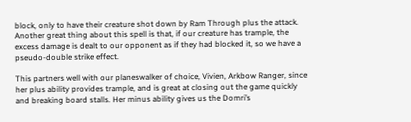block, only to have their creature shot down by Ram Through plus the attack. Another great thing about this spell is that, if our creature has trample, the excess damage is dealt to our opponent as if they had blocked it, so we have a pseudo-double strike effect.

This partners well with our planeswalker of choice, Vivien, Arkbow Ranger, since her plus ability provides trample, and is great at closing out the game quickly and breaking board stalls. Her minus ability gives us the Domri’s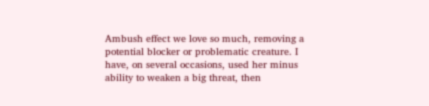Ambush effect we love so much, removing a potential blocker or problematic creature. I have, on several occasions, used her minus ability to weaken a big threat, then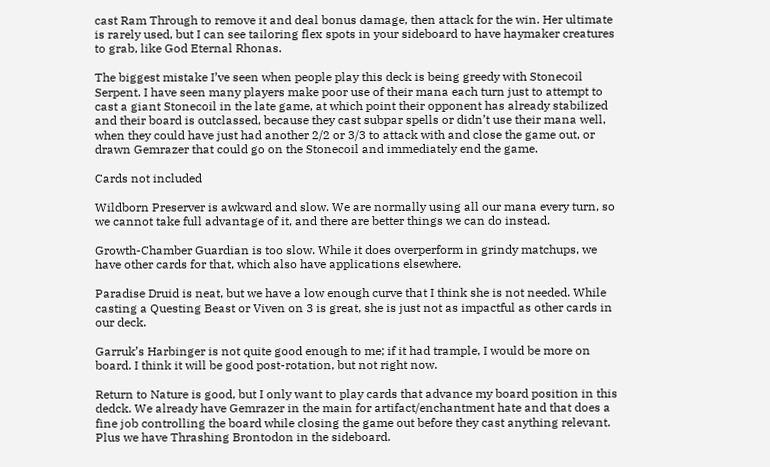cast Ram Through to remove it and deal bonus damage, then attack for the win. Her ultimate is rarely used, but I can see tailoring flex spots in your sideboard to have haymaker creatures to grab, like God Eternal Rhonas.

The biggest mistake I’ve seen when people play this deck is being greedy with Stonecoil Serpent. I have seen many players make poor use of their mana each turn just to attempt to cast a giant Stonecoil in the late game, at which point their opponent has already stabilized and their board is outclassed, because they cast subpar spells or didn’t use their mana well, when they could have just had another 2/2 or 3/3 to attack with and close the game out, or drawn Gemrazer that could go on the Stonecoil and immediately end the game.

Cards not included

Wildborn Preserver is awkward and slow. We are normally using all our mana every turn, so we cannot take full advantage of it, and there are better things we can do instead.

Growth-Chamber Guardian is too slow. While it does overperform in grindy matchups, we have other cards for that, which also have applications elsewhere.

Paradise Druid is neat, but we have a low enough curve that I think she is not needed. While casting a Questing Beast or Viven on 3 is great, she is just not as impactful as other cards in our deck.

Garruk’s Harbinger is not quite good enough to me; if it had trample, I would be more on board. I think it will be good post-rotation, but not right now.

Return to Nature is good, but I only want to play cards that advance my board position in this dedck. We already have Gemrazer in the main for artifact/enchantment hate and that does a fine job controlling the board while closing the game out before they cast anything relevant. Plus we have Thrashing Brontodon in the sideboard.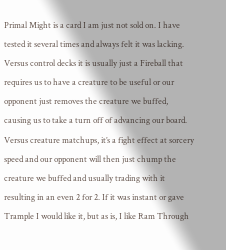Primal Might is a card I am just not sold on. I have tested it several times and always felt it was lacking. Versus control decks it is usually just a Fireball that requires us to have a creature to be useful or our opponent just removes the creature we buffed, causing us to take a turn off of advancing our board. Versus creature matchups, it’s a fight effect at sorcery speed and our opponent will then just chump the creature we buffed and usually trading with it resulting in an even 2 for 2. If it was instant or gave Trample I would like it, but as is, I like Ram Through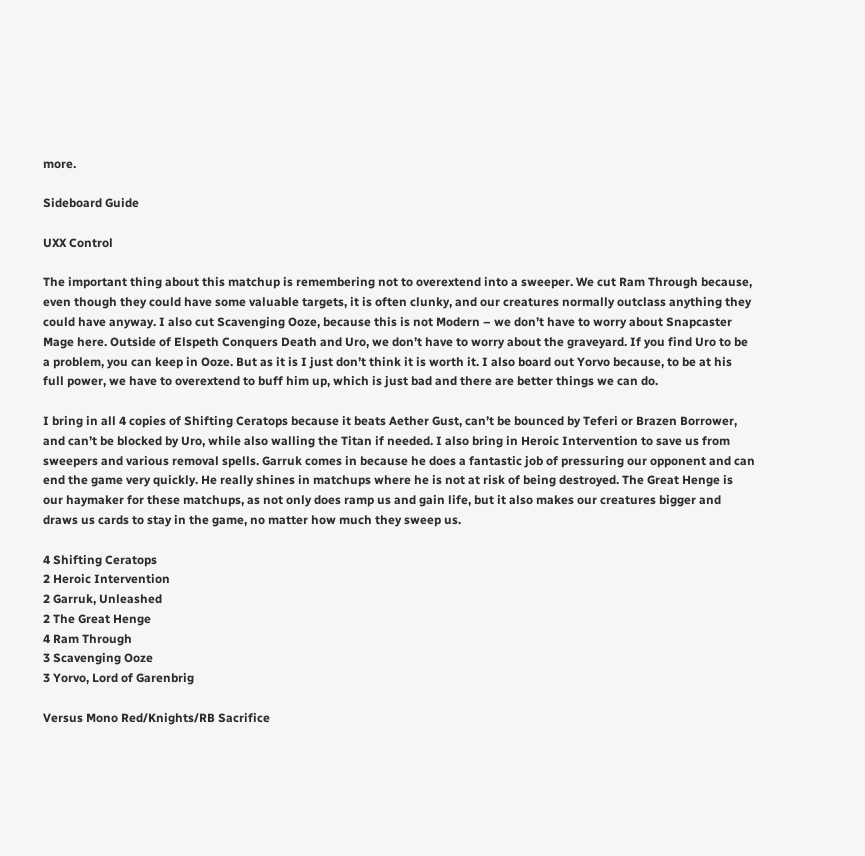more.

Sideboard Guide

UXX Control

The important thing about this matchup is remembering not to overextend into a sweeper. We cut Ram Through because, even though they could have some valuable targets, it is often clunky, and our creatures normally outclass anything they could have anyway. I also cut Scavenging Ooze, because this is not Modern – we don’t have to worry about Snapcaster Mage here. Outside of Elspeth Conquers Death and Uro, we don’t have to worry about the graveyard. If you find Uro to be a problem, you can keep in Ooze. But as it is I just don’t think it is worth it. I also board out Yorvo because, to be at his full power, we have to overextend to buff him up, which is just bad and there are better things we can do.

I bring in all 4 copies of Shifting Ceratops because it beats Aether Gust, can’t be bounced by Teferi or Brazen Borrower, and can’t be blocked by Uro, while also walling the Titan if needed. I also bring in Heroic Intervention to save us from sweepers and various removal spells. Garruk comes in because he does a fantastic job of pressuring our opponent and can end the game very quickly. He really shines in matchups where he is not at risk of being destroyed. The Great Henge is our haymaker for these matchups, as not only does ramp us and gain life, but it also makes our creatures bigger and draws us cards to stay in the game, no matter how much they sweep us.

4 Shifting Ceratops
2 Heroic Intervention
2 Garruk, Unleashed
2 The Great Henge
4 Ram Through
3 Scavenging Ooze
3 Yorvo, Lord of Garenbrig

Versus Mono Red/Knights/RB Sacrifice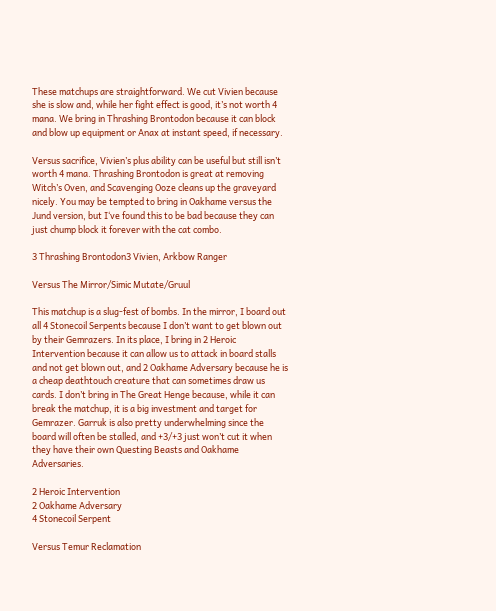These matchups are straightforward. We cut Vivien because she is slow and, while her fight effect is good, it’s not worth 4 mana. We bring in Thrashing Brontodon because it can block and blow up equipment or Anax at instant speed, if necessary.

Versus sacrifice, Vivien’s plus ability can be useful but still isn’t worth 4 mana. Thrashing Brontodon is great at removing Witch’s Oven, and Scavenging Ooze cleans up the graveyard nicely. You may be tempted to bring in Oakhame versus the Jund version, but I‘ve found this to be bad because they can just chump block it forever with the cat combo.

3 Thrashing Brontodon3 Vivien, Arkbow Ranger

Versus The Mirror/Simic Mutate/Gruul

This matchup is a slug-fest of bombs. In the mirror, I board out all 4 Stonecoil Serpents because I don’t want to get blown out by their Gemrazers. In its place, I bring in 2 Heroic Intervention because it can allow us to attack in board stalls and not get blown out, and 2 Oakhame Adversary because he is a cheap deathtouch creature that can sometimes draw us cards. I don’t bring in The Great Henge because, while it can break the matchup, it is a big investment and target for Gemrazer. Garruk is also pretty underwhelming since the board will often be stalled, and +3/+3 just won’t cut it when they have their own Questing Beasts and Oakhame Adversaries.

2 Heroic Intervention
2 Oakhame Adversary
4 Stonecoil Serpent

Versus Temur Reclamation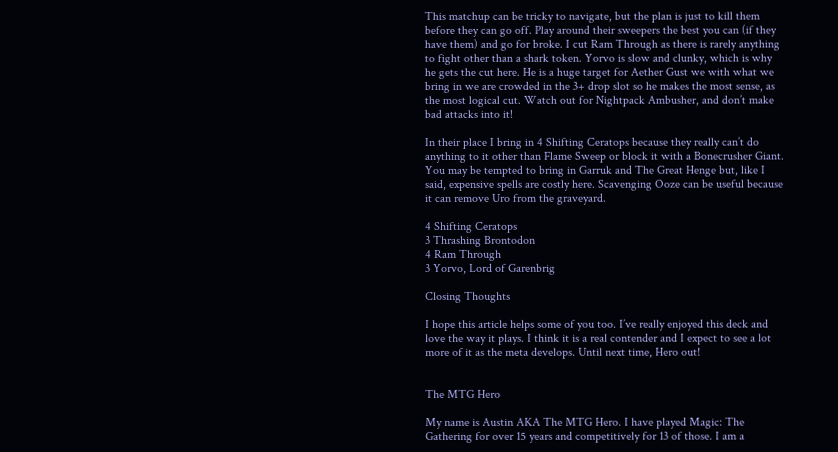This matchup can be tricky to navigate, but the plan is just to kill them before they can go off. Play around their sweepers the best you can (if they have them) and go for broke. I cut Ram Through as there is rarely anything to fight other than a shark token. Yorvo is slow and clunky, which is why he gets the cut here. He is a huge target for Aether Gust we with what we bring in we are crowded in the 3+ drop slot so he makes the most sense, as the most logical cut. Watch out for Nightpack Ambusher, and don’t make bad attacks into it!

In their place I bring in 4 Shifting Ceratops because they really can’t do anything to it other than Flame Sweep or block it with a Bonecrusher Giant. You may be tempted to bring in Garruk and The Great Henge but, like I said, expensive spells are costly here. Scavenging Ooze can be useful because it can remove Uro from the graveyard.

4 Shifting Ceratops
3 Thrashing Brontodon
4 Ram Through
3 Yorvo, Lord of Garenbrig

Closing Thoughts

I hope this article helps some of you too. I’ve really enjoyed this deck and love the way it plays. I think it is a real contender and I expect to see a lot more of it as the meta develops. Until next time, Hero out!


The MTG Hero

My name is Austin AKA The MTG Hero. I have played Magic: The Gathering for over 15 years and competitively for 13 of those. I am a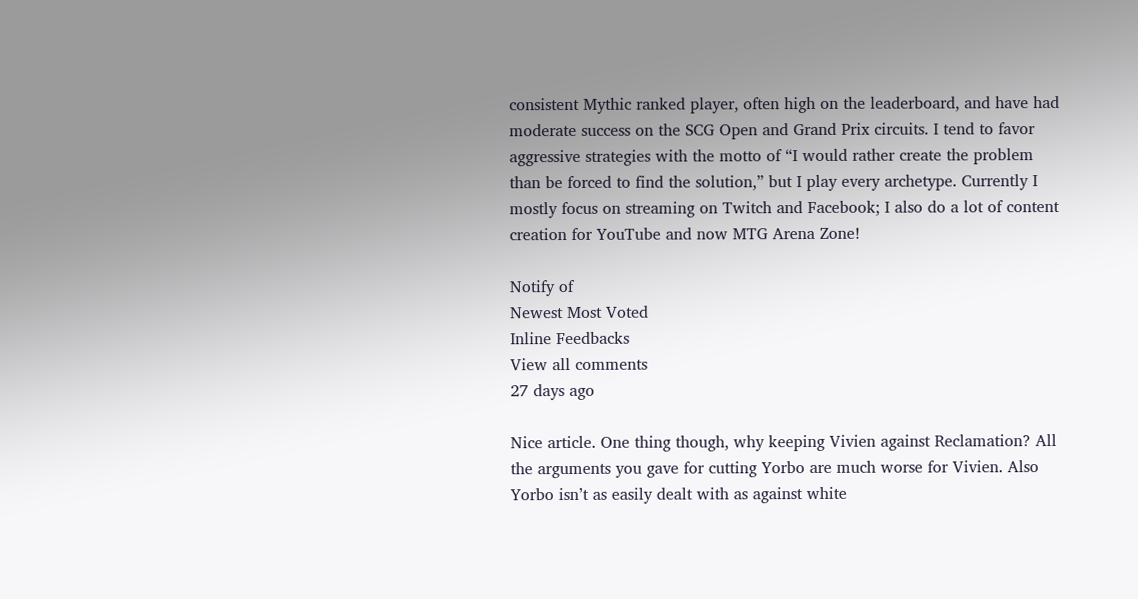consistent Mythic ranked player, often high on the leaderboard, and have had moderate success on the SCG Open and Grand Prix circuits. I tend to favor aggressive strategies with the motto of “I would rather create the problem than be forced to find the solution,” but I play every archetype. Currently I mostly focus on streaming on Twitch and Facebook; I also do a lot of content creation for YouTube and now MTG Arena Zone!

Notify of
Newest Most Voted
Inline Feedbacks
View all comments
27 days ago

Nice article. One thing though, why keeping Vivien against Reclamation? All the arguments you gave for cutting Yorbo are much worse for Vivien. Also Yorbo isn’t as easily dealt with as against white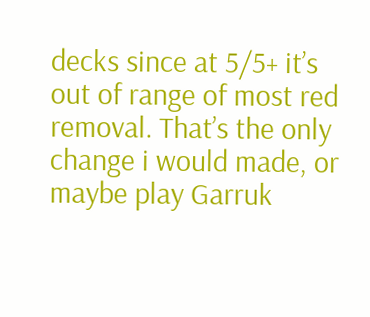decks since at 5/5+ it’s out of range of most red removal. That’s the only change i would made, or maybe play Garruk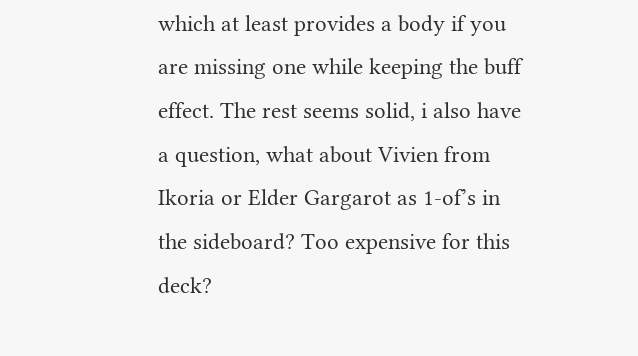which at least provides a body if you are missing one while keeping the buff effect. The rest seems solid, i also have a question, what about Vivien from Ikoria or Elder Gargarot as 1-of’s in the sideboard? Too expensive for this deck?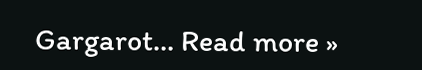Gargarot… Read more »